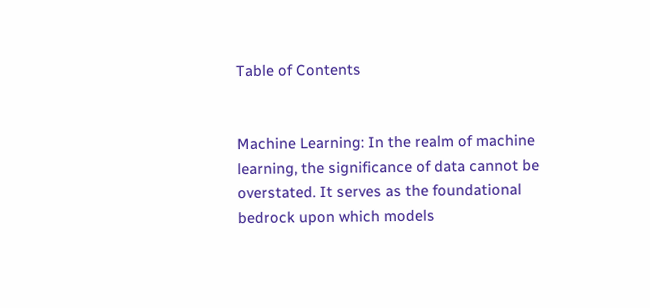Table of Contents


Machine Learning: In the realm of machine learning, the significance of data cannot be overstated. It serves as the foundational bedrock upon which models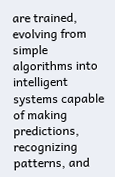are trained, evolving from simple algorithms into intelligent systems capable of making predictions, recognizing patterns, and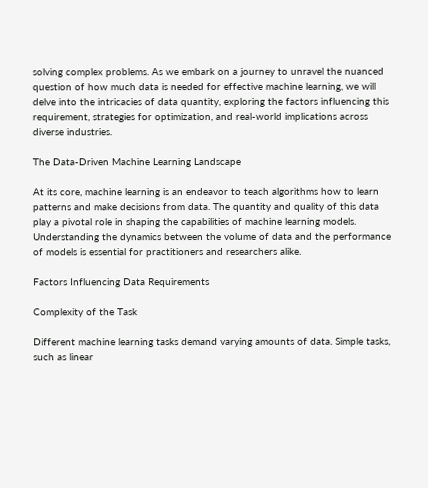solving complex problems. As we embark on a journey to unravel the nuanced question of how much data is needed for effective machine learning, we will delve into the intricacies of data quantity, exploring the factors influencing this requirement, strategies for optimization, and real-world implications across diverse industries.

The Data-Driven Machine Learning Landscape

At its core, machine learning is an endeavor to teach algorithms how to learn patterns and make decisions from data. The quantity and quality of this data play a pivotal role in shaping the capabilities of machine learning models. Understanding the dynamics between the volume of data and the performance of models is essential for practitioners and researchers alike.

Factors Influencing Data Requirements

Complexity of the Task

Different machine learning tasks demand varying amounts of data. Simple tasks, such as linear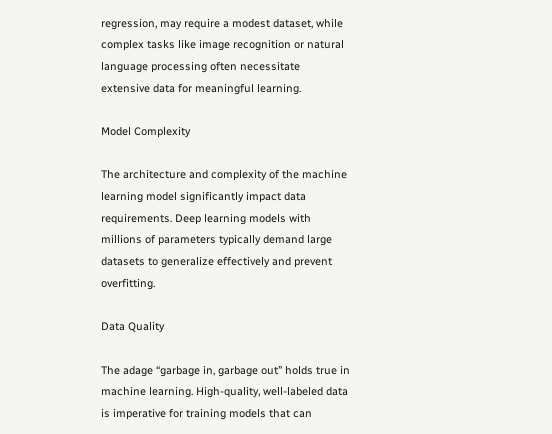regression, may require a modest dataset, while complex tasks like image recognition or natural language processing often necessitate extensive data for meaningful learning.

Model Complexity

The architecture and complexity of the machine learning model significantly impact data requirements. Deep learning models with millions of parameters typically demand large datasets to generalize effectively and prevent overfitting.

Data Quality

The adage “garbage in, garbage out” holds true in machine learning. High-quality, well-labeled data is imperative for training models that can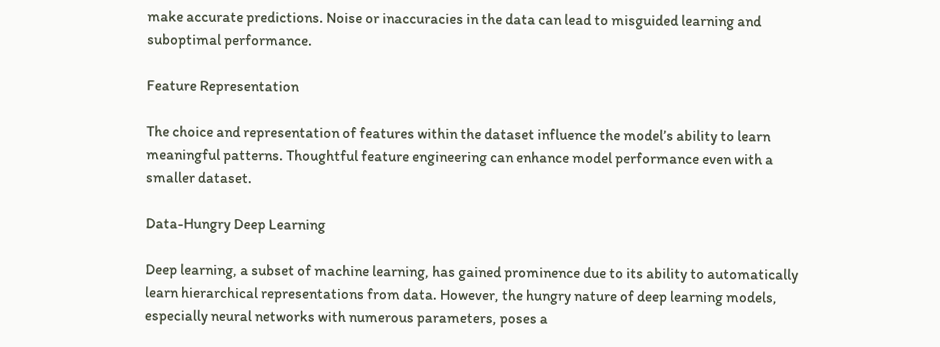make accurate predictions. Noise or inaccuracies in the data can lead to misguided learning and suboptimal performance.

Feature Representation

The choice and representation of features within the dataset influence the model’s ability to learn meaningful patterns. Thoughtful feature engineering can enhance model performance even with a smaller dataset.

Data-Hungry Deep Learning

Deep learning, a subset of machine learning, has gained prominence due to its ability to automatically learn hierarchical representations from data. However, the hungry nature of deep learning models, especially neural networks with numerous parameters, poses a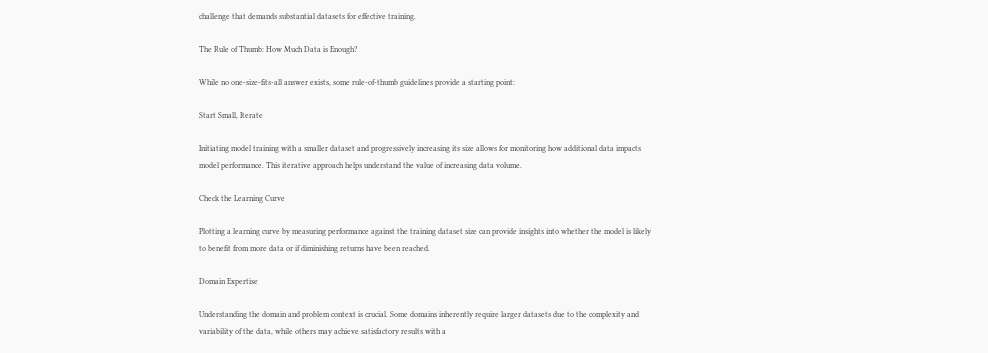challenge that demands substantial datasets for effective training.

The Rule of Thumb: How Much Data is Enough?

While no one-size-fits-all answer exists, some rule-of-thumb guidelines provide a starting point:

Start Small, Iterate

Initiating model training with a smaller dataset and progressively increasing its size allows for monitoring how additional data impacts model performance. This iterative approach helps understand the value of increasing data volume.

Check the Learning Curve

Plotting a learning curve by measuring performance against the training dataset size can provide insights into whether the model is likely to benefit from more data or if diminishing returns have been reached.

Domain Expertise

Understanding the domain and problem context is crucial. Some domains inherently require larger datasets due to the complexity and variability of the data, while others may achieve satisfactory results with a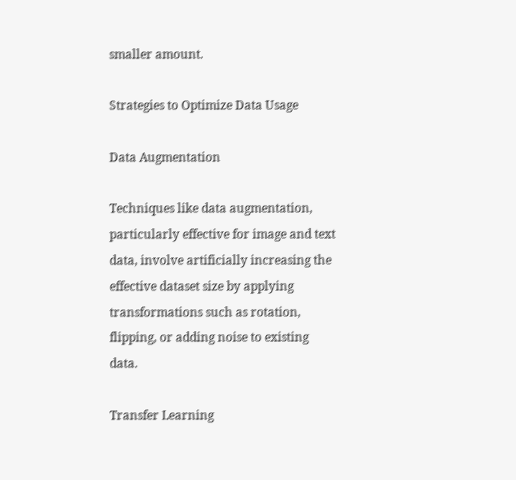smaller amount.

Strategies to Optimize Data Usage

Data Augmentation

Techniques like data augmentation, particularly effective for image and text data, involve artificially increasing the effective dataset size by applying transformations such as rotation, flipping, or adding noise to existing data.

Transfer Learning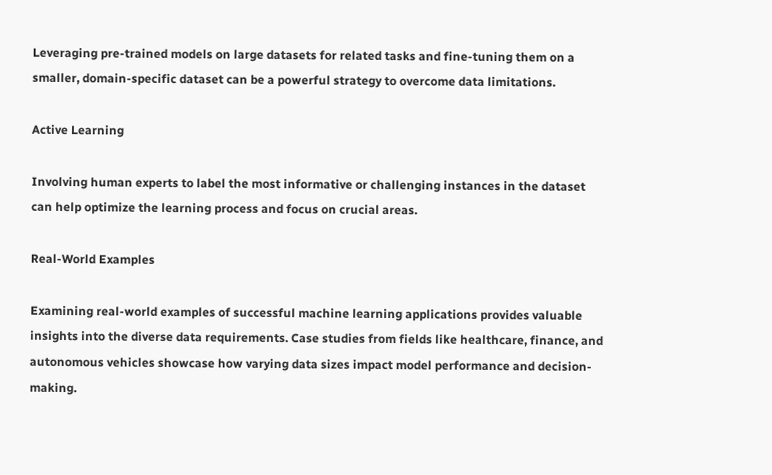Leveraging pre-trained models on large datasets for related tasks and fine-tuning them on a smaller, domain-specific dataset can be a powerful strategy to overcome data limitations.

Active Learning

Involving human experts to label the most informative or challenging instances in the dataset can help optimize the learning process and focus on crucial areas.

Real-World Examples

Examining real-world examples of successful machine learning applications provides valuable insights into the diverse data requirements. Case studies from fields like healthcare, finance, and autonomous vehicles showcase how varying data sizes impact model performance and decision-making.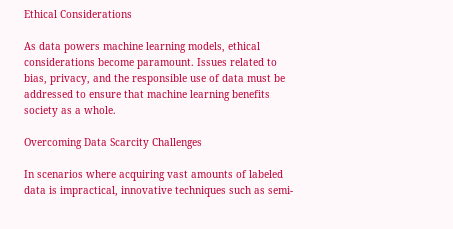Ethical Considerations

As data powers machine learning models, ethical considerations become paramount. Issues related to bias, privacy, and the responsible use of data must be addressed to ensure that machine learning benefits society as a whole.

Overcoming Data Scarcity Challenges

In scenarios where acquiring vast amounts of labeled data is impractical, innovative techniques such as semi-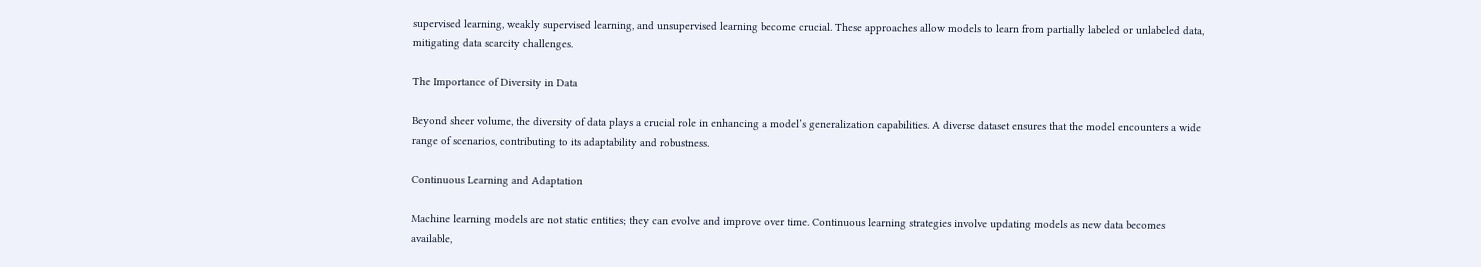supervised learning, weakly supervised learning, and unsupervised learning become crucial. These approaches allow models to learn from partially labeled or unlabeled data, mitigating data scarcity challenges.

The Importance of Diversity in Data

Beyond sheer volume, the diversity of data plays a crucial role in enhancing a model’s generalization capabilities. A diverse dataset ensures that the model encounters a wide range of scenarios, contributing to its adaptability and robustness.

Continuous Learning and Adaptation

Machine learning models are not static entities; they can evolve and improve over time. Continuous learning strategies involve updating models as new data becomes available,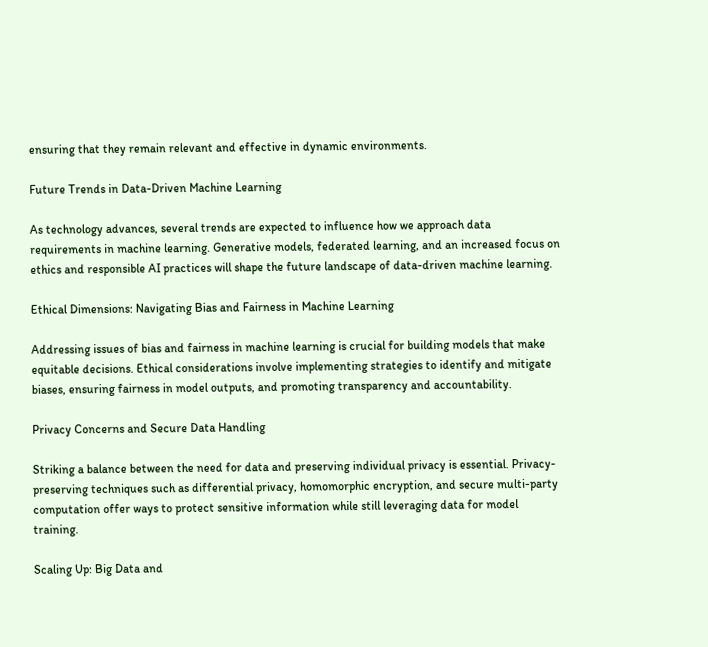ensuring that they remain relevant and effective in dynamic environments.

Future Trends in Data-Driven Machine Learning

As technology advances, several trends are expected to influence how we approach data requirements in machine learning. Generative models, federated learning, and an increased focus on ethics and responsible AI practices will shape the future landscape of data-driven machine learning.

Ethical Dimensions: Navigating Bias and Fairness in Machine Learning

Addressing issues of bias and fairness in machine learning is crucial for building models that make equitable decisions. Ethical considerations involve implementing strategies to identify and mitigate biases, ensuring fairness in model outputs, and promoting transparency and accountability.

Privacy Concerns and Secure Data Handling

Striking a balance between the need for data and preserving individual privacy is essential. Privacy-preserving techniques such as differential privacy, homomorphic encryption, and secure multi-party computation offer ways to protect sensitive information while still leveraging data for model training.

Scaling Up: Big Data and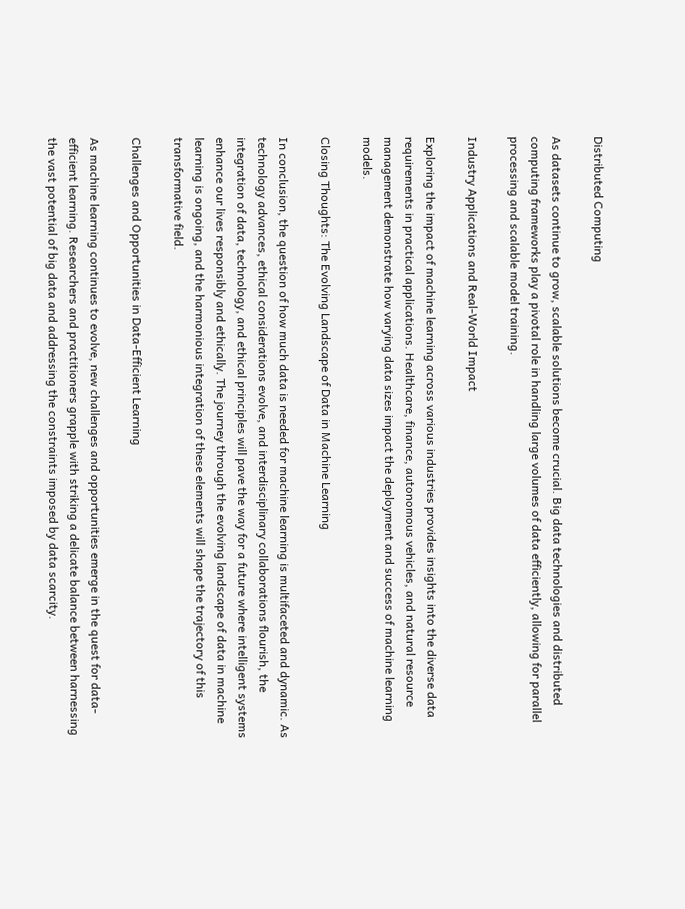Distributed Computing

As datasets continue to grow, scalable solutions become crucial. Big data technologies and distributed computing frameworks play a pivotal role in handling large volumes of data efficiently, allowing for parallel processing and scalable model training.

Industry Applications and Real-World Impact

Exploring the impact of machine learning across various industries provides insights into the diverse data requirements in practical applications. Healthcare, finance, autonomous vehicles, and natural resource management demonstrate how varying data sizes impact the deployment and success of machine learning models.

Closing Thoughts: The Evolving Landscape of Data in Machine Learning

In conclusion, the question of how much data is needed for machine learning is multifaceted and dynamic. As technology advances, ethical considerations evolve, and interdisciplinary collaborations flourish, the integration of data, technology, and ethical principles will pave the way for a future where intelligent systems enhance our lives responsibly and ethically. The journey through the evolving landscape of data in machine learning is ongoing, and the harmonious integration of these elements will shape the trajectory of this transformative field.

Challenges and Opportunities in Data-Efficient Learning

As machine learning continues to evolve, new challenges and opportunities emerge in the quest for data-efficient learning. Researchers and practitioners grapple with striking a delicate balance between harnessing the vast potential of big data and addressing the constraints imposed by data scarcity.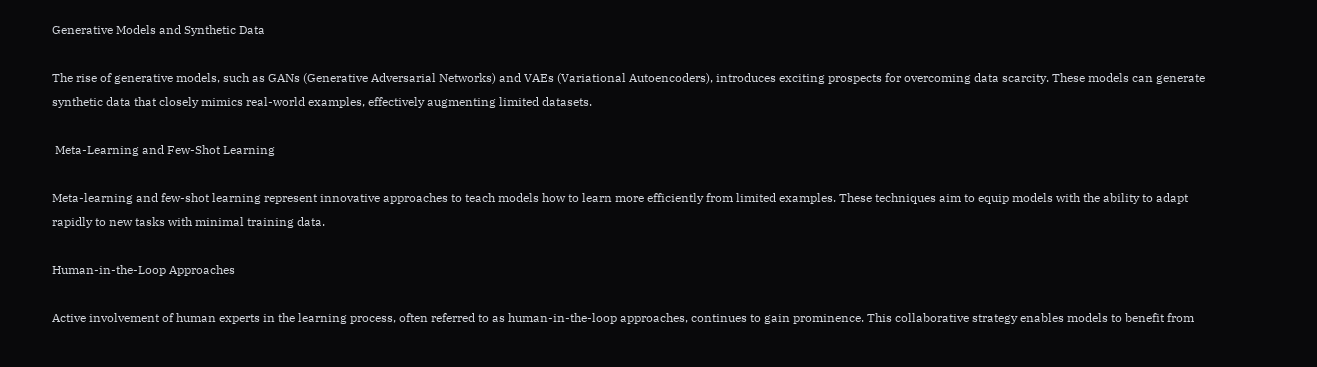Generative Models and Synthetic Data

The rise of generative models, such as GANs (Generative Adversarial Networks) and VAEs (Variational Autoencoders), introduces exciting prospects for overcoming data scarcity. These models can generate synthetic data that closely mimics real-world examples, effectively augmenting limited datasets.

 Meta-Learning and Few-Shot Learning

Meta-learning and few-shot learning represent innovative approaches to teach models how to learn more efficiently from limited examples. These techniques aim to equip models with the ability to adapt rapidly to new tasks with minimal training data.

Human-in-the-Loop Approaches

Active involvement of human experts in the learning process, often referred to as human-in-the-loop approaches, continues to gain prominence. This collaborative strategy enables models to benefit from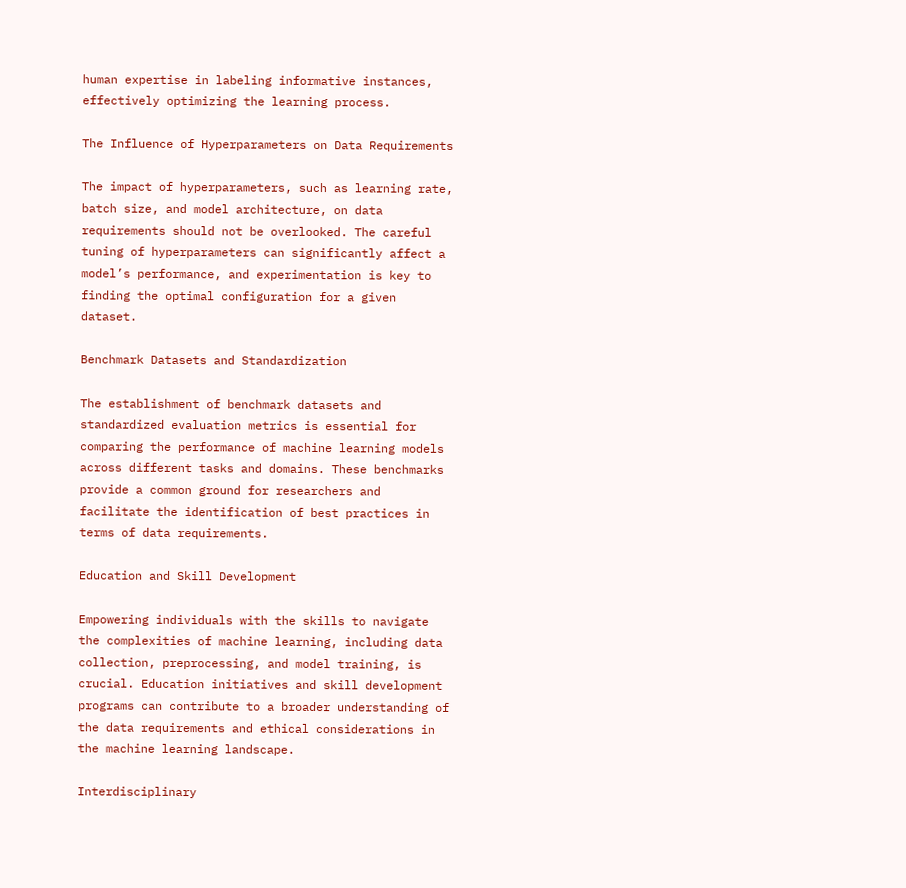human expertise in labeling informative instances, effectively optimizing the learning process.

The Influence of Hyperparameters on Data Requirements

The impact of hyperparameters, such as learning rate, batch size, and model architecture, on data requirements should not be overlooked. The careful tuning of hyperparameters can significantly affect a model’s performance, and experimentation is key to finding the optimal configuration for a given dataset.

Benchmark Datasets and Standardization

The establishment of benchmark datasets and standardized evaluation metrics is essential for comparing the performance of machine learning models across different tasks and domains. These benchmarks provide a common ground for researchers and facilitate the identification of best practices in terms of data requirements.

Education and Skill Development

Empowering individuals with the skills to navigate the complexities of machine learning, including data collection, preprocessing, and model training, is crucial. Education initiatives and skill development programs can contribute to a broader understanding of the data requirements and ethical considerations in the machine learning landscape.

Interdisciplinary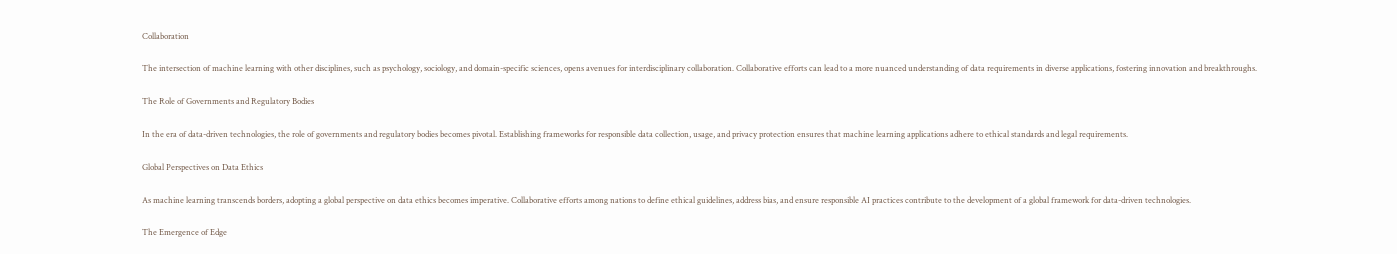Collaboration

The intersection of machine learning with other disciplines, such as psychology, sociology, and domain-specific sciences, opens avenues for interdisciplinary collaboration. Collaborative efforts can lead to a more nuanced understanding of data requirements in diverse applications, fostering innovation and breakthroughs.

The Role of Governments and Regulatory Bodies

In the era of data-driven technologies, the role of governments and regulatory bodies becomes pivotal. Establishing frameworks for responsible data collection, usage, and privacy protection ensures that machine learning applications adhere to ethical standards and legal requirements.

Global Perspectives on Data Ethics

As machine learning transcends borders, adopting a global perspective on data ethics becomes imperative. Collaborative efforts among nations to define ethical guidelines, address bias, and ensure responsible AI practices contribute to the development of a global framework for data-driven technologies.

The Emergence of Edge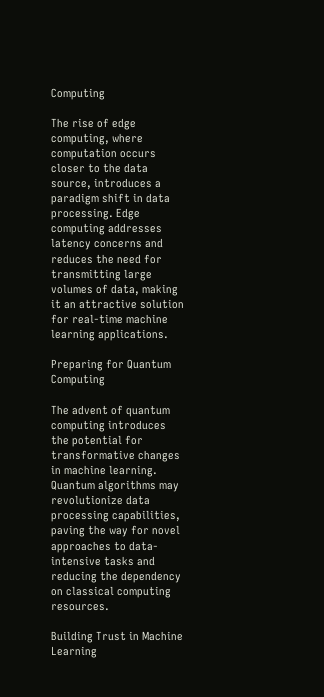Computing

The rise of edge computing, where computation occurs closer to the data source, introduces a paradigm shift in data processing. Edge computing addresses latency concerns and reduces the need for transmitting large volumes of data, making it an attractive solution for real-time machine learning applications.

Preparing for Quantum Computing

The advent of quantum computing introduces the potential for transformative changes in machine learning. Quantum algorithms may revolutionize data processing capabilities, paving the way for novel approaches to data-intensive tasks and reducing the dependency on classical computing resources.

Building Trust in Machine Learning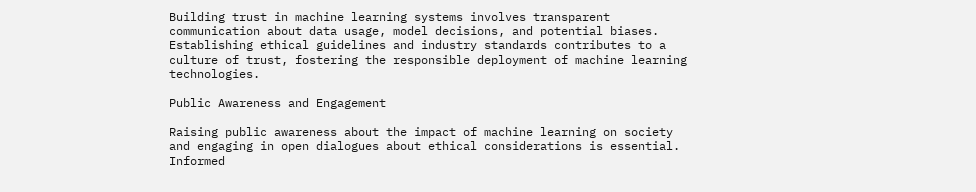Building trust in machine learning systems involves transparent communication about data usage, model decisions, and potential biases. Establishing ethical guidelines and industry standards contributes to a culture of trust, fostering the responsible deployment of machine learning technologies.

Public Awareness and Engagement

Raising public awareness about the impact of machine learning on society and engaging in open dialogues about ethical considerations is essential. Informed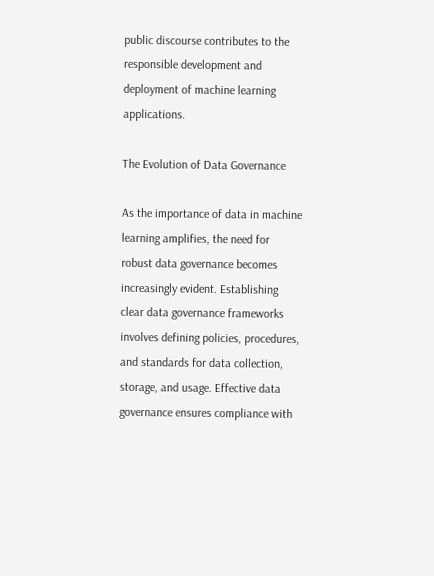public discourse contributes to the responsible development and deployment of machine learning applications.

The Evolution of Data Governance

As the importance of data in machine learning amplifies, the need for robust data governance becomes increasingly evident. Establishing clear data governance frameworks involves defining policies, procedures, and standards for data collection, storage, and usage. Effective data governance ensures compliance with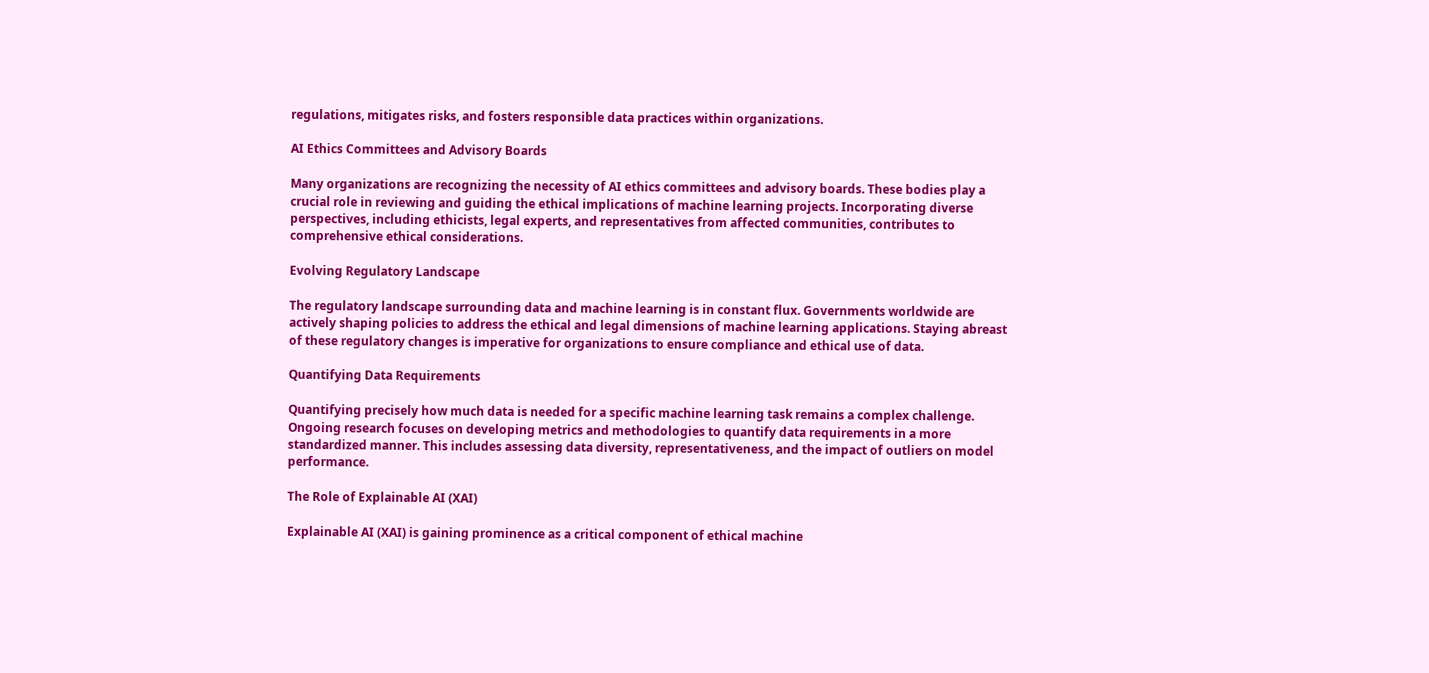regulations, mitigates risks, and fosters responsible data practices within organizations.

AI Ethics Committees and Advisory Boards

Many organizations are recognizing the necessity of AI ethics committees and advisory boards. These bodies play a crucial role in reviewing and guiding the ethical implications of machine learning projects. Incorporating diverse perspectives, including ethicists, legal experts, and representatives from affected communities, contributes to comprehensive ethical considerations.

Evolving Regulatory Landscape

The regulatory landscape surrounding data and machine learning is in constant flux. Governments worldwide are actively shaping policies to address the ethical and legal dimensions of machine learning applications. Staying abreast of these regulatory changes is imperative for organizations to ensure compliance and ethical use of data.

Quantifying Data Requirements

Quantifying precisely how much data is needed for a specific machine learning task remains a complex challenge. Ongoing research focuses on developing metrics and methodologies to quantify data requirements in a more standardized manner. This includes assessing data diversity, representativeness, and the impact of outliers on model performance.

The Role of Explainable AI (XAI)

Explainable AI (XAI) is gaining prominence as a critical component of ethical machine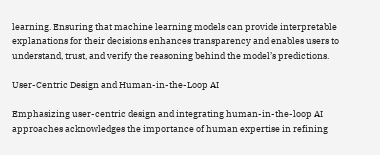learning. Ensuring that machine learning models can provide interpretable explanations for their decisions enhances transparency and enables users to understand, trust, and verify the reasoning behind the model’s predictions.

User-Centric Design and Human-in-the-Loop AI

Emphasizing user-centric design and integrating human-in-the-loop AI approaches acknowledges the importance of human expertise in refining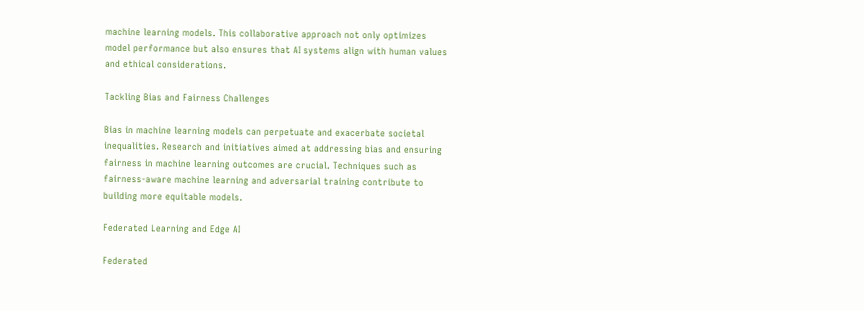machine learning models. This collaborative approach not only optimizes model performance but also ensures that AI systems align with human values and ethical considerations.

Tackling Bias and Fairness Challenges

Bias in machine learning models can perpetuate and exacerbate societal inequalities. Research and initiatives aimed at addressing bias and ensuring fairness in machine learning outcomes are crucial. Techniques such as fairness-aware machine learning and adversarial training contribute to building more equitable models.

Federated Learning and Edge AI

Federated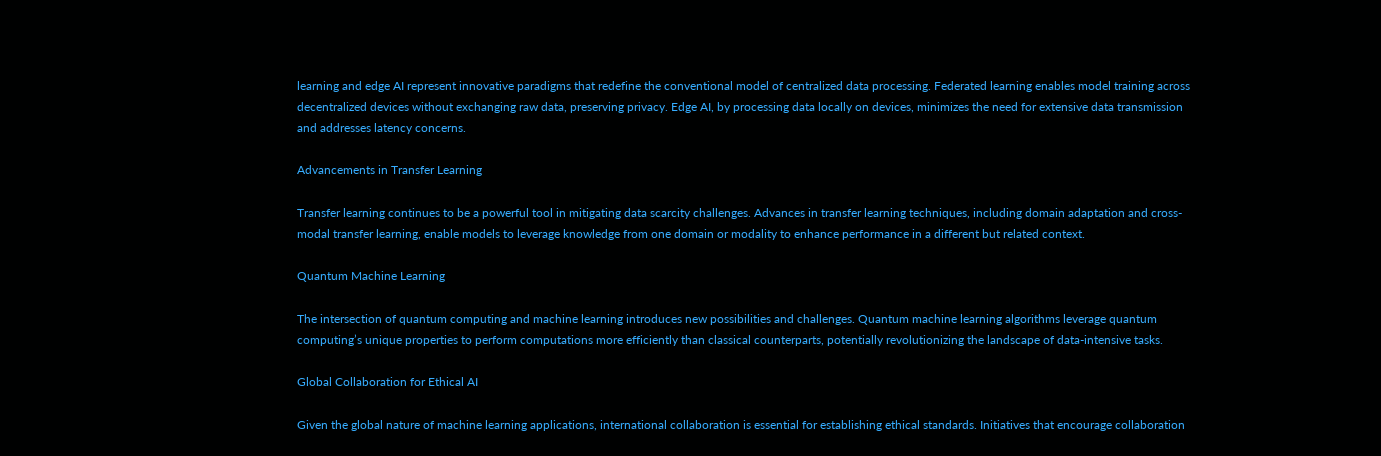learning and edge AI represent innovative paradigms that redefine the conventional model of centralized data processing. Federated learning enables model training across decentralized devices without exchanging raw data, preserving privacy. Edge AI, by processing data locally on devices, minimizes the need for extensive data transmission and addresses latency concerns.

Advancements in Transfer Learning

Transfer learning continues to be a powerful tool in mitigating data scarcity challenges. Advances in transfer learning techniques, including domain adaptation and cross-modal transfer learning, enable models to leverage knowledge from one domain or modality to enhance performance in a different but related context.

Quantum Machine Learning

The intersection of quantum computing and machine learning introduces new possibilities and challenges. Quantum machine learning algorithms leverage quantum computing’s unique properties to perform computations more efficiently than classical counterparts, potentially revolutionizing the landscape of data-intensive tasks.

Global Collaboration for Ethical AI

Given the global nature of machine learning applications, international collaboration is essential for establishing ethical standards. Initiatives that encourage collaboration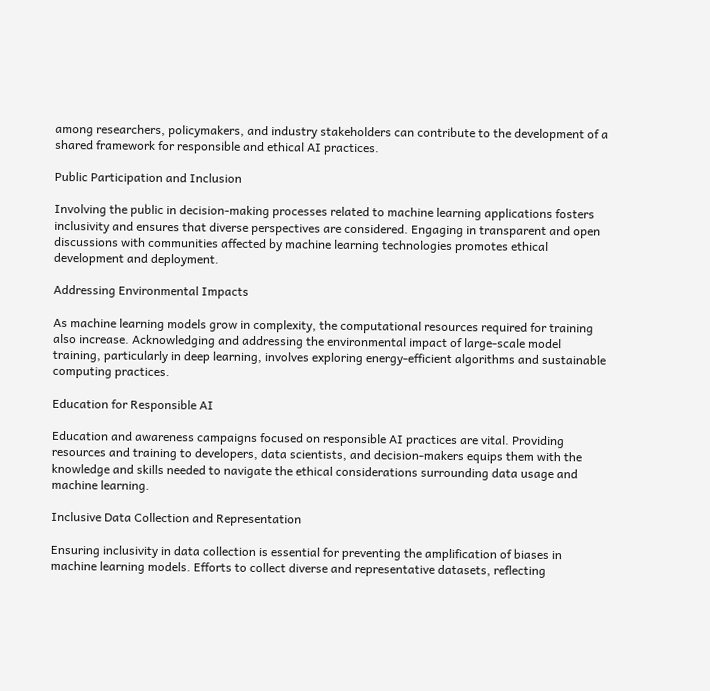among researchers, policymakers, and industry stakeholders can contribute to the development of a shared framework for responsible and ethical AI practices.

Public Participation and Inclusion

Involving the public in decision-making processes related to machine learning applications fosters inclusivity and ensures that diverse perspectives are considered. Engaging in transparent and open discussions with communities affected by machine learning technologies promotes ethical development and deployment.

Addressing Environmental Impacts

As machine learning models grow in complexity, the computational resources required for training also increase. Acknowledging and addressing the environmental impact of large-scale model training, particularly in deep learning, involves exploring energy-efficient algorithms and sustainable computing practices.

Education for Responsible AI

Education and awareness campaigns focused on responsible AI practices are vital. Providing resources and training to developers, data scientists, and decision-makers equips them with the knowledge and skills needed to navigate the ethical considerations surrounding data usage and machine learning.

Inclusive Data Collection and Representation

Ensuring inclusivity in data collection is essential for preventing the amplification of biases in machine learning models. Efforts to collect diverse and representative datasets, reflecting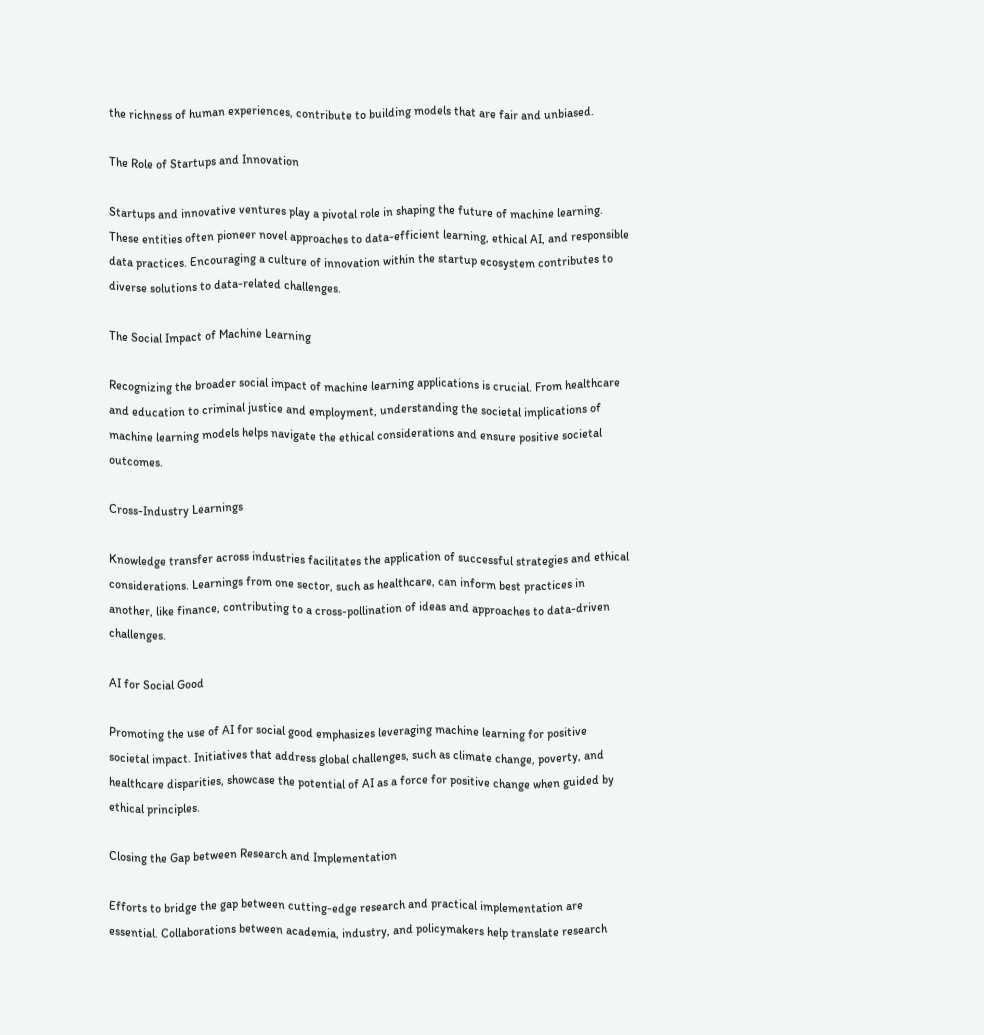the richness of human experiences, contribute to building models that are fair and unbiased.

The Role of Startups and Innovation

Startups and innovative ventures play a pivotal role in shaping the future of machine learning. These entities often pioneer novel approaches to data-efficient learning, ethical AI, and responsible data practices. Encouraging a culture of innovation within the startup ecosystem contributes to diverse solutions to data-related challenges.

The Social Impact of Machine Learning

Recognizing the broader social impact of machine learning applications is crucial. From healthcare and education to criminal justice and employment, understanding the societal implications of machine learning models helps navigate the ethical considerations and ensure positive societal outcomes.

Cross-Industry Learnings

Knowledge transfer across industries facilitates the application of successful strategies and ethical considerations. Learnings from one sector, such as healthcare, can inform best practices in another, like finance, contributing to a cross-pollination of ideas and approaches to data-driven challenges.

AI for Social Good

Promoting the use of AI for social good emphasizes leveraging machine learning for positive societal impact. Initiatives that address global challenges, such as climate change, poverty, and healthcare disparities, showcase the potential of AI as a force for positive change when guided by ethical principles.

Closing the Gap between Research and Implementation

Efforts to bridge the gap between cutting-edge research and practical implementation are essential. Collaborations between academia, industry, and policymakers help translate research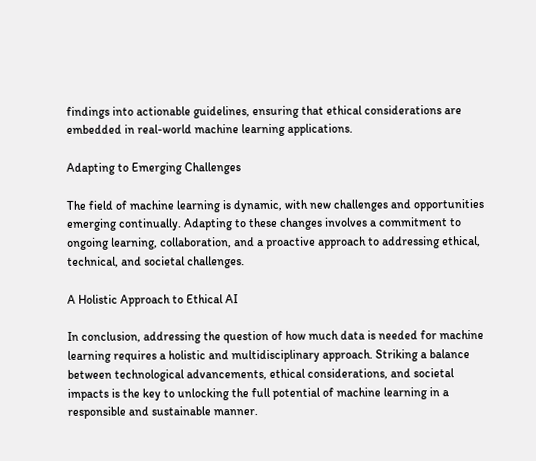findings into actionable guidelines, ensuring that ethical considerations are embedded in real-world machine learning applications.

Adapting to Emerging Challenges

The field of machine learning is dynamic, with new challenges and opportunities emerging continually. Adapting to these changes involves a commitment to ongoing learning, collaboration, and a proactive approach to addressing ethical, technical, and societal challenges.

A Holistic Approach to Ethical AI

In conclusion, addressing the question of how much data is needed for machine learning requires a holistic and multidisciplinary approach. Striking a balance between technological advancements, ethical considerations, and societal impacts is the key to unlocking the full potential of machine learning in a responsible and sustainable manner.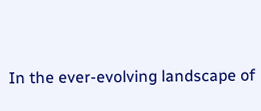In the ever-evolving landscape of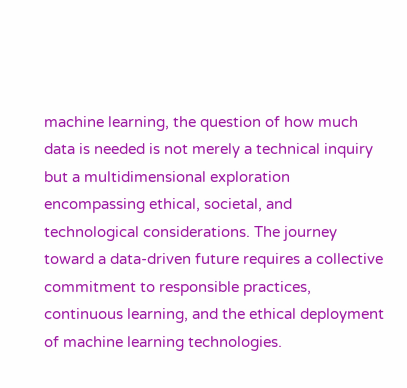machine learning, the question of how much data is needed is not merely a technical inquiry but a multidimensional exploration encompassing ethical, societal, and technological considerations. The journey toward a data-driven future requires a collective commitment to responsible practices, continuous learning, and the ethical deployment of machine learning technologies.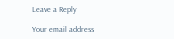Leave a Reply

Your email address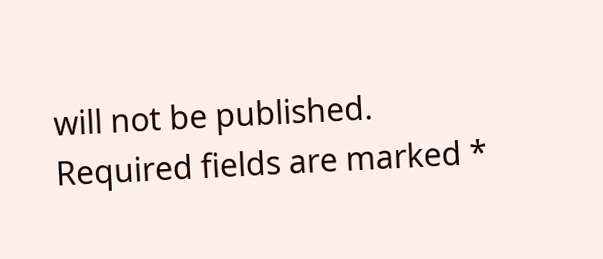will not be published. Required fields are marked *